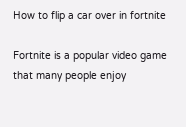How to flip a car over in fortnite

Fortnite is a popular video game that many people enjoy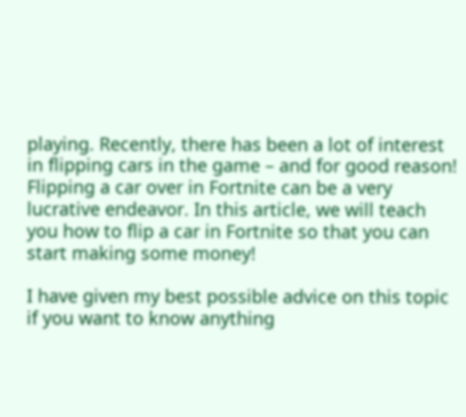playing. Recently, there has been a lot of interest in flipping cars in the game – and for good reason! Flipping a car over in Fortnite can be a very lucrative endeavor. In this article, we will teach you how to flip a car in Fortnite so that you can start making some money!

I have given my best possible advice on this topic if you want to know anything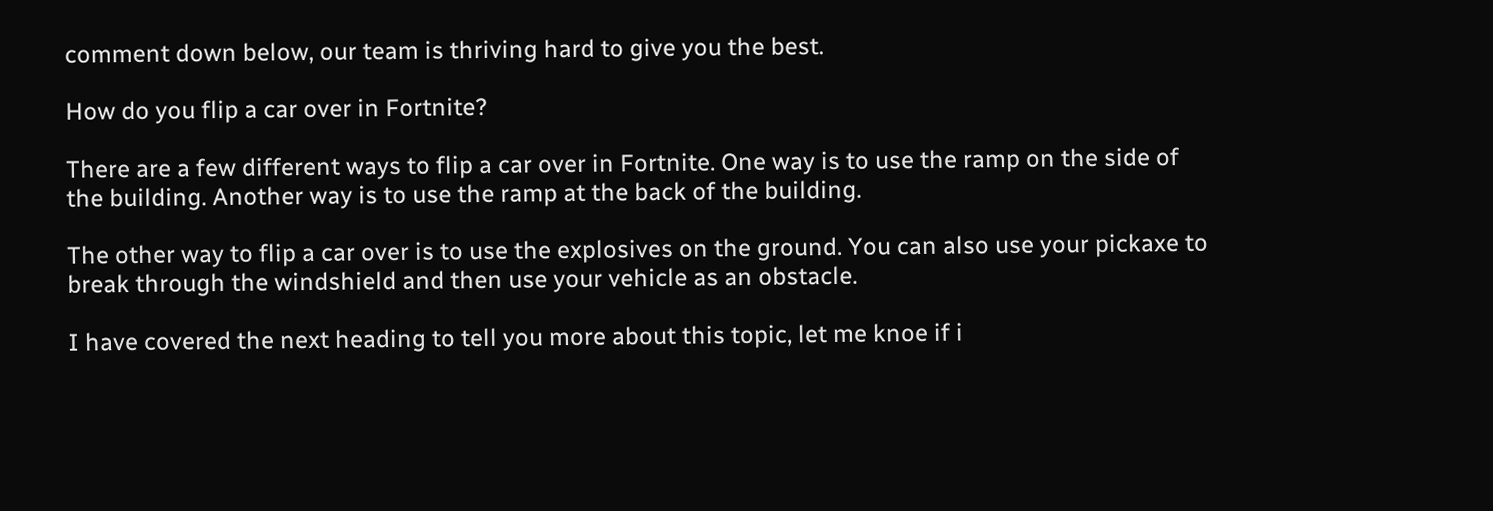comment down below, our team is thriving hard to give you the best.

How do you flip a car over in Fortnite?

There are a few different ways to flip a car over in Fortnite. One way is to use the ramp on the side of the building. Another way is to use the ramp at the back of the building.

The other way to flip a car over is to use the explosives on the ground. You can also use your pickaxe to break through the windshield and then use your vehicle as an obstacle.

I have covered the next heading to tell you more about this topic, let me knoe if i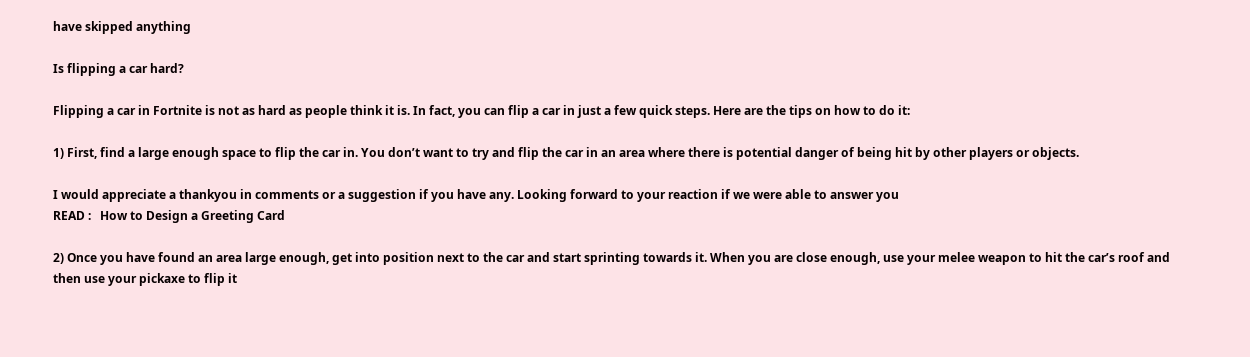have skipped anything

Is flipping a car hard?

Flipping a car in Fortnite is not as hard as people think it is. In fact, you can flip a car in just a few quick steps. Here are the tips on how to do it:

1) First, find a large enough space to flip the car in. You don’t want to try and flip the car in an area where there is potential danger of being hit by other players or objects.

I would appreciate a thankyou in comments or a suggestion if you have any. Looking forward to your reaction if we were able to answer you
READ :   How to Design a Greeting Card

2) Once you have found an area large enough, get into position next to the car and start sprinting towards it. When you are close enough, use your melee weapon to hit the car’s roof and then use your pickaxe to flip it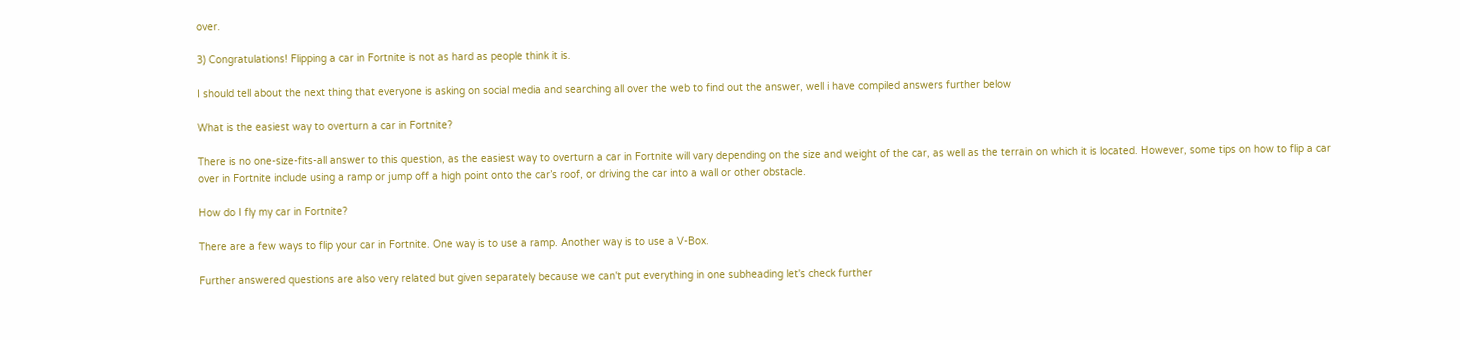over.

3) Congratulations! Flipping a car in Fortnite is not as hard as people think it is.

I should tell about the next thing that everyone is asking on social media and searching all over the web to find out the answer, well i have compiled answers further below

What is the easiest way to overturn a car in Fortnite?

There is no one-size-fits-all answer to this question, as the easiest way to overturn a car in Fortnite will vary depending on the size and weight of the car, as well as the terrain on which it is located. However, some tips on how to flip a car over in Fortnite include using a ramp or jump off a high point onto the car’s roof, or driving the car into a wall or other obstacle.

How do I fly my car in Fortnite?

There are a few ways to flip your car in Fortnite. One way is to use a ramp. Another way is to use a V-Box.

Further answered questions are also very related but given separately because we can't put everything in one subheading let's check further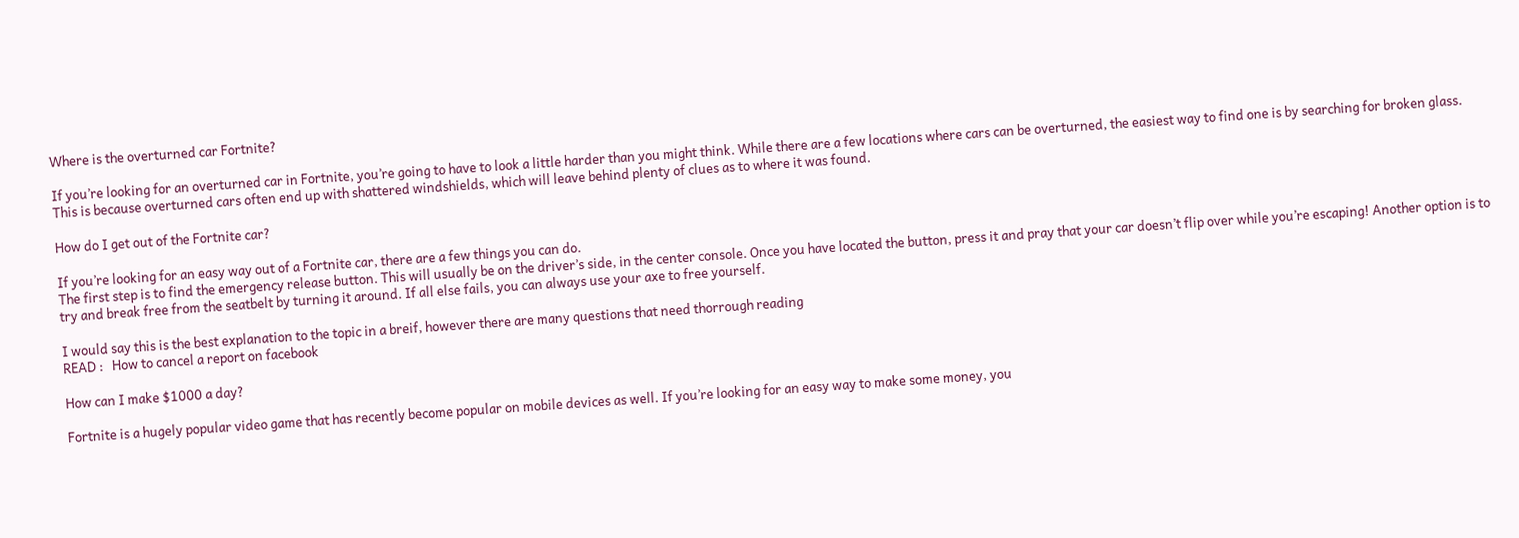Where is the overturned car Fortnite?

If you’re looking for an overturned car in Fortnite, you’re going to have to look a little harder than you might think. While there are a few locations where cars can be overturned, the easiest way to find one is by searching for broken glass. This is because overturned cars often end up with shattered windshields, which will leave behind plenty of clues as to where it was found.

How do I get out of the Fortnite car?

If you’re looking for an easy way out of a Fortnite car, there are a few things you can do.
The first step is to find the emergency release button. This will usually be on the driver’s side, in the center console. Once you have located the button, press it and pray that your car doesn’t flip over while you’re escaping! Another option is to try and break free from the seatbelt by turning it around. If all else fails, you can always use your axe to free yourself.

I would say this is the best explanation to the topic in a breif, however there are many questions that need thorrough reading
READ :   How to cancel a report on facebook

How can I make $1000 a day?

Fortnite is a hugely popular video game that has recently become popular on mobile devices as well. If you’re looking for an easy way to make some money, you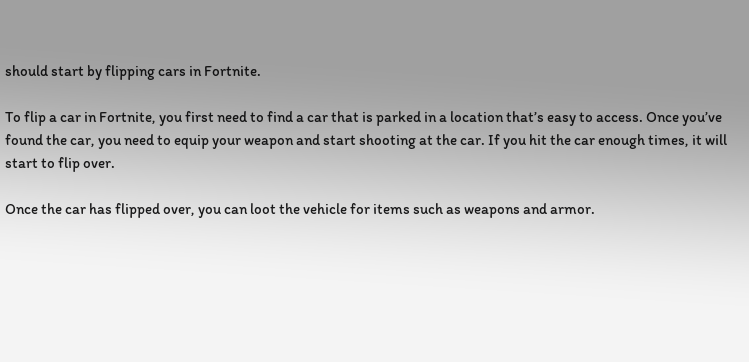should start by flipping cars in Fortnite.

To flip a car in Fortnite, you first need to find a car that is parked in a location that’s easy to access. Once you’ve found the car, you need to equip your weapon and start shooting at the car. If you hit the car enough times, it will start to flip over.

Once the car has flipped over, you can loot the vehicle for items such as weapons and armor.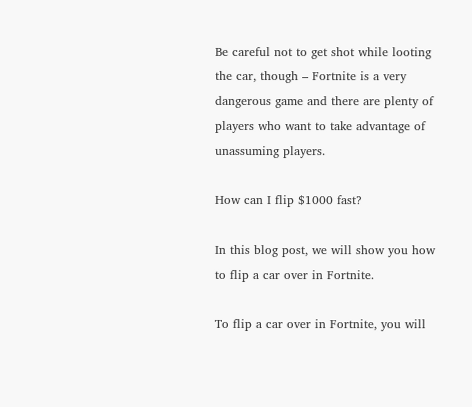Be careful not to get shot while looting the car, though – Fortnite is a very dangerous game and there are plenty of players who want to take advantage of unassuming players.

How can I flip $1000 fast?

In this blog post, we will show you how to flip a car over in Fortnite.

To flip a car over in Fortnite, you will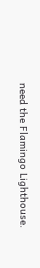need the Flamingo Lighthouse.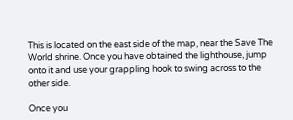This is located on the east side of the map, near the Save The World shrine. Once you have obtained the lighthouse, jump onto it and use your grappling hook to swing across to the other side.

Once you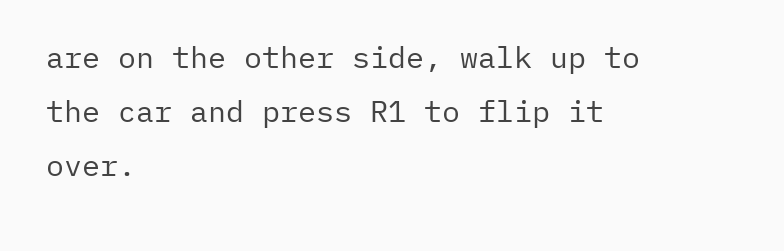are on the other side, walk up to the car and press R1 to flip it over.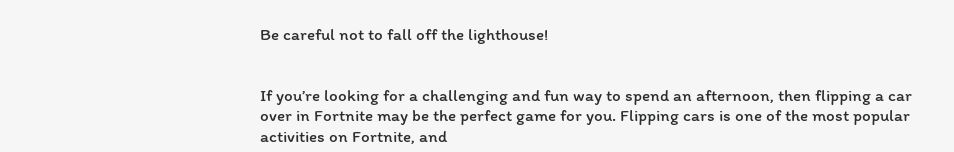Be careful not to fall off the lighthouse!


If you’re looking for a challenging and fun way to spend an afternoon, then flipping a car over in Fortnite may be the perfect game for you. Flipping cars is one of the most popular activities on Fortnite, and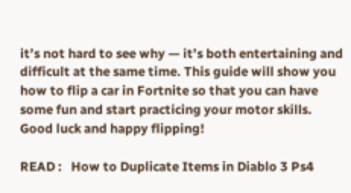it’s not hard to see why — it’s both entertaining and difficult at the same time. This guide will show you how to flip a car in Fortnite so that you can have some fun and start practicing your motor skills. Good luck and happy flipping!

READ :   How to Duplicate Items in Diablo 3 Ps4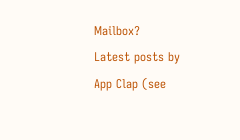Mailbox?
Latest posts by App Clap (see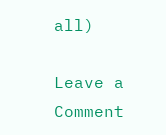all)

Leave a Comment